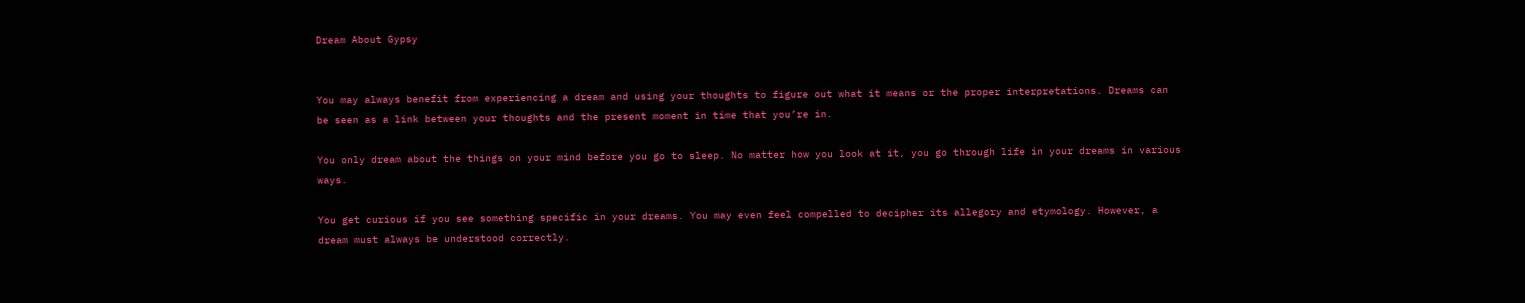Dream About Gypsy


You may always benefit from experiencing a dream and using your thoughts to figure out what it means or the proper interpretations. Dreams can be seen as a link between your thoughts and the present moment in time that you’re in.

You only dream about the things on your mind before you go to sleep. No matter how you look at it, you go through life in your dreams in various ways.

You get curious if you see something specific in your dreams. You may even feel compelled to decipher its allegory and etymology. However, a dream must always be understood correctly.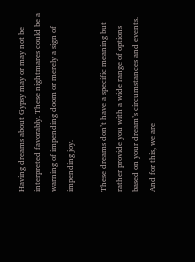Having dreams about Gypsy may or may not be interpreted favorably. These nightmares could be a warning of impending doom or merely a sign of impending joy.

These dreams don’t have a specific meaning but rather provide you with a wide range of options based on your dream’s circumstances and events. And for this, we are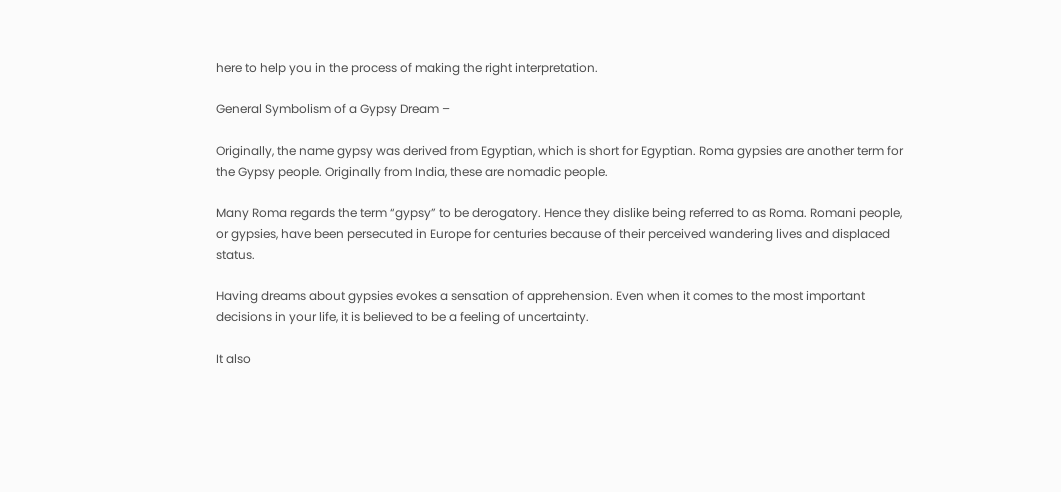here to help you in the process of making the right interpretation.

General Symbolism of a Gypsy Dream –

Originally, the name gypsy was derived from Egyptian, which is short for Egyptian. Roma gypsies are another term for the Gypsy people. Originally from India, these are nomadic people.

Many Roma regards the term “gypsy” to be derogatory. Hence they dislike being referred to as Roma. Romani people, or gypsies, have been persecuted in Europe for centuries because of their perceived wandering lives and displaced status.

Having dreams about gypsies evokes a sensation of apprehension. Even when it comes to the most important decisions in your life, it is believed to be a feeling of uncertainty.

It also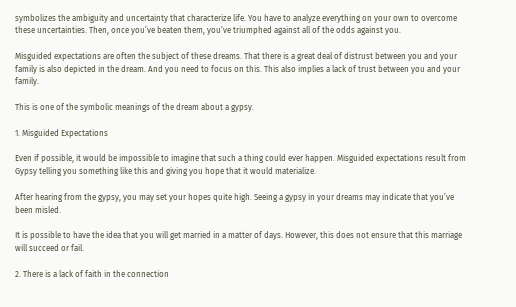symbolizes the ambiguity and uncertainty that characterize life. You have to analyze everything on your own to overcome these uncertainties. Then, once you’ve beaten them, you’ve triumphed against all of the odds against you.

Misguided expectations are often the subject of these dreams. That there is a great deal of distrust between you and your family is also depicted in the dream. And you need to focus on this. This also implies a lack of trust between you and your family.

This is one of the symbolic meanings of the dream about a gypsy.

1. Misguided Expectations

Even if possible, it would be impossible to imagine that such a thing could ever happen. Misguided expectations result from Gypsy telling you something like this and giving you hope that it would materialize.

After hearing from the gypsy, you may set your hopes quite high. Seeing a gypsy in your dreams may indicate that you’ve been misled.

It is possible to have the idea that you will get married in a matter of days. However, this does not ensure that this marriage will succeed or fail.

2. There is a lack of faith in the connection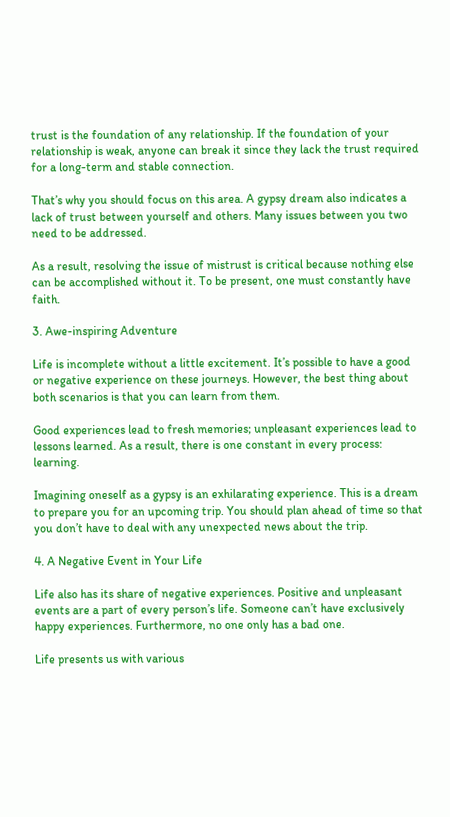trust is the foundation of any relationship. If the foundation of your relationship is weak, anyone can break it since they lack the trust required for a long-term and stable connection.

That’s why you should focus on this area. A gypsy dream also indicates a lack of trust between yourself and others. Many issues between you two need to be addressed.

As a result, resolving the issue of mistrust is critical because nothing else can be accomplished without it. To be present, one must constantly have faith.

3. Awe-inspiring Adventure

Life is incomplete without a little excitement. It’s possible to have a good or negative experience on these journeys. However, the best thing about both scenarios is that you can learn from them.

Good experiences lead to fresh memories; unpleasant experiences lead to lessons learned. As a result, there is one constant in every process: learning.

Imagining oneself as a gypsy is an exhilarating experience. This is a dream to prepare you for an upcoming trip. You should plan ahead of time so that you don’t have to deal with any unexpected news about the trip.

4. A Negative Event in Your Life

Life also has its share of negative experiences. Positive and unpleasant events are a part of every person’s life. Someone can’t have exclusively happy experiences. Furthermore, no one only has a bad one.

Life presents us with various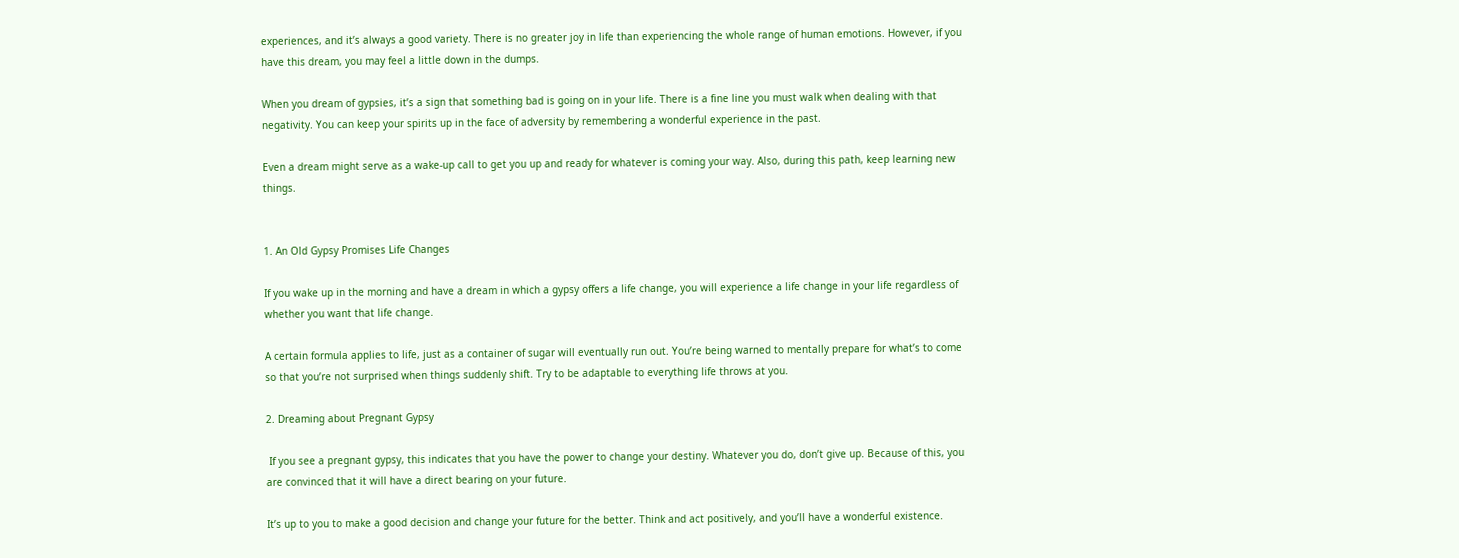experiences, and it’s always a good variety. There is no greater joy in life than experiencing the whole range of human emotions. However, if you have this dream, you may feel a little down in the dumps.

When you dream of gypsies, it’s a sign that something bad is going on in your life. There is a fine line you must walk when dealing with that negativity. You can keep your spirits up in the face of adversity by remembering a wonderful experience in the past.

Even a dream might serve as a wake-up call to get you up and ready for whatever is coming your way. Also, during this path, keep learning new things.


1. An Old Gypsy Promises Life Changes

If you wake up in the morning and have a dream in which a gypsy offers a life change, you will experience a life change in your life regardless of whether you want that life change.

A certain formula applies to life, just as a container of sugar will eventually run out. You’re being warned to mentally prepare for what’s to come so that you’re not surprised when things suddenly shift. Try to be adaptable to everything life throws at you.

2. Dreaming about Pregnant Gypsy

 If you see a pregnant gypsy, this indicates that you have the power to change your destiny. Whatever you do, don’t give up. Because of this, you are convinced that it will have a direct bearing on your future.

It’s up to you to make a good decision and change your future for the better. Think and act positively, and you’ll have a wonderful existence.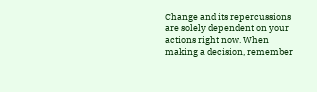Change and its repercussions are solely dependent on your actions right now. When making a decision, remember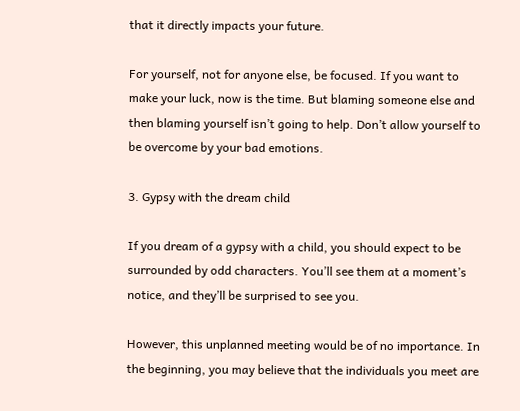that it directly impacts your future.

For yourself, not for anyone else, be focused. If you want to make your luck, now is the time. But blaming someone else and then blaming yourself isn’t going to help. Don’t allow yourself to be overcome by your bad emotions.

3. Gypsy with the dream child

If you dream of a gypsy with a child, you should expect to be surrounded by odd characters. You’ll see them at a moment’s notice, and they’ll be surprised to see you.

However, this unplanned meeting would be of no importance. In the beginning, you may believe that the individuals you meet are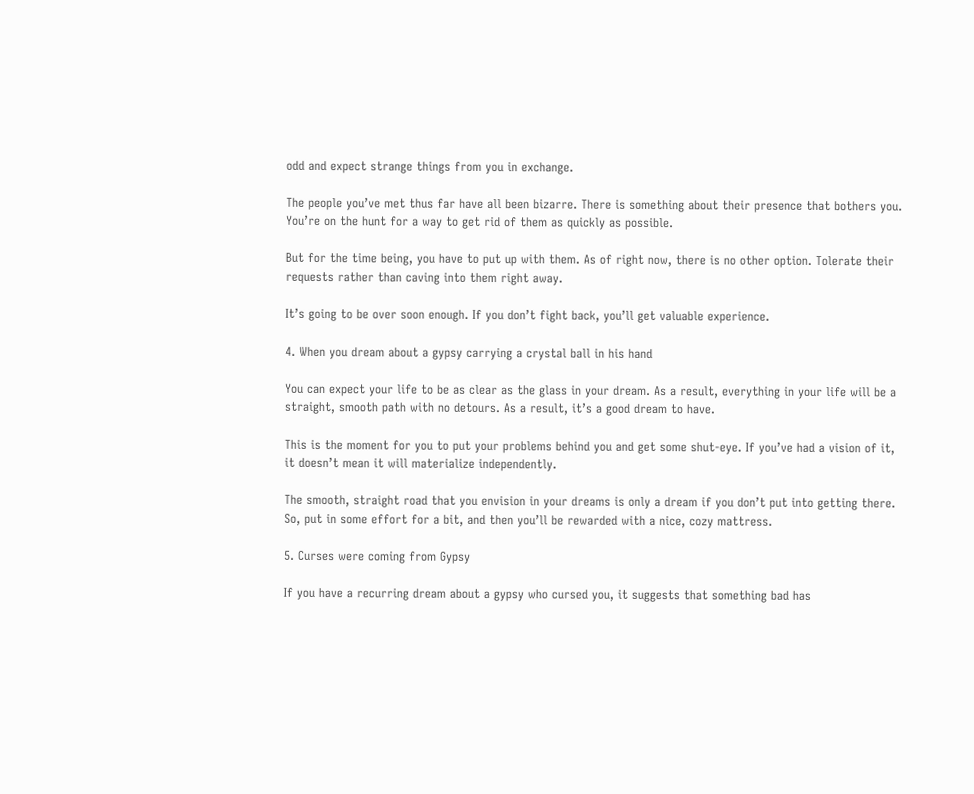odd and expect strange things from you in exchange.

The people you’ve met thus far have all been bizarre. There is something about their presence that bothers you. You’re on the hunt for a way to get rid of them as quickly as possible.

But for the time being, you have to put up with them. As of right now, there is no other option. Tolerate their requests rather than caving into them right away.

It’s going to be over soon enough. If you don’t fight back, you’ll get valuable experience.

4. When you dream about a gypsy carrying a crystal ball in his hand

You can expect your life to be as clear as the glass in your dream. As a result, everything in your life will be a straight, smooth path with no detours. As a result, it’s a good dream to have.

This is the moment for you to put your problems behind you and get some shut-eye. If you’ve had a vision of it, it doesn’t mean it will materialize independently.

The smooth, straight road that you envision in your dreams is only a dream if you don’t put into getting there. So, put in some effort for a bit, and then you’ll be rewarded with a nice, cozy mattress.

5. Curses were coming from Gypsy

If you have a recurring dream about a gypsy who cursed you, it suggests that something bad has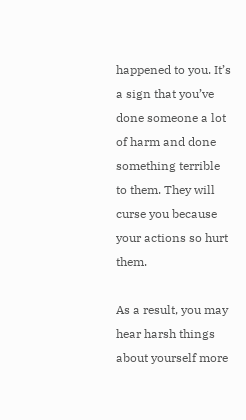happened to you. It’s a sign that you’ve done someone a lot of harm and done something terrible to them. They will curse you because your actions so hurt them.

As a result, you may hear harsh things about yourself more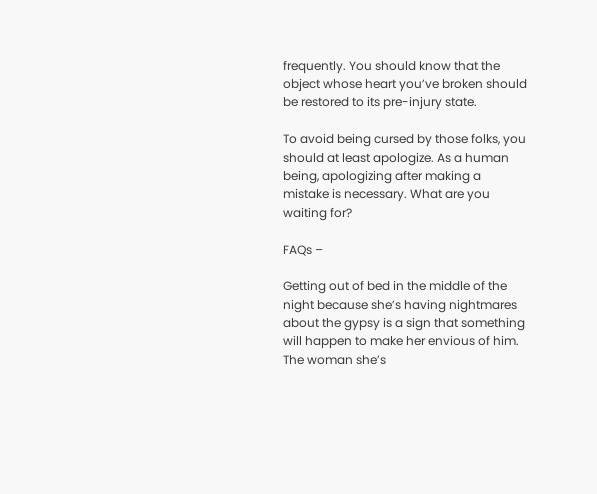frequently. You should know that the object whose heart you’ve broken should be restored to its pre-injury state.

To avoid being cursed by those folks, you should at least apologize. As a human being, apologizing after making a mistake is necessary. What are you waiting for?

FAQs –

Getting out of bed in the middle of the night because she’s having nightmares about the gypsy is a sign that something will happen to make her envious of him. The woman she’s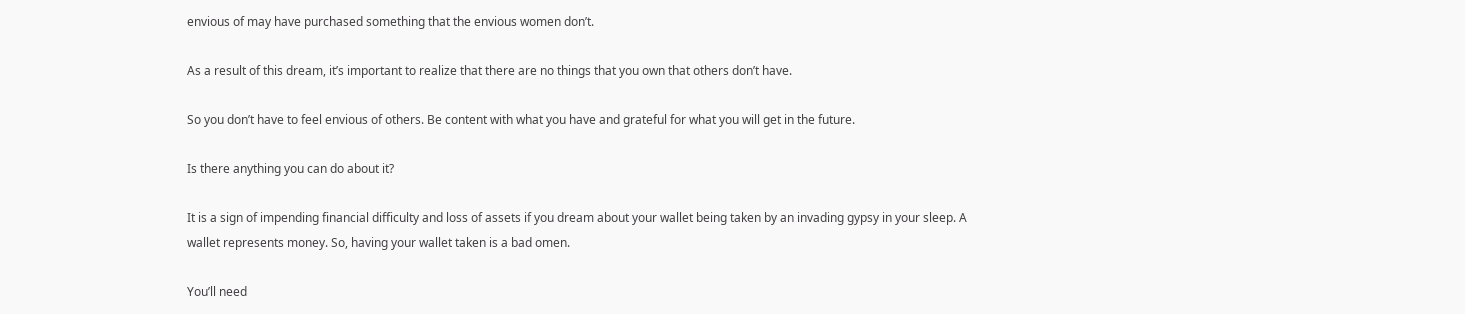envious of may have purchased something that the envious women don’t.

As a result of this dream, it’s important to realize that there are no things that you own that others don’t have.

So you don’t have to feel envious of others. Be content with what you have and grateful for what you will get in the future.

Is there anything you can do about it?

It is a sign of impending financial difficulty and loss of assets if you dream about your wallet being taken by an invading gypsy in your sleep. A wallet represents money. So, having your wallet taken is a bad omen.

You’ll need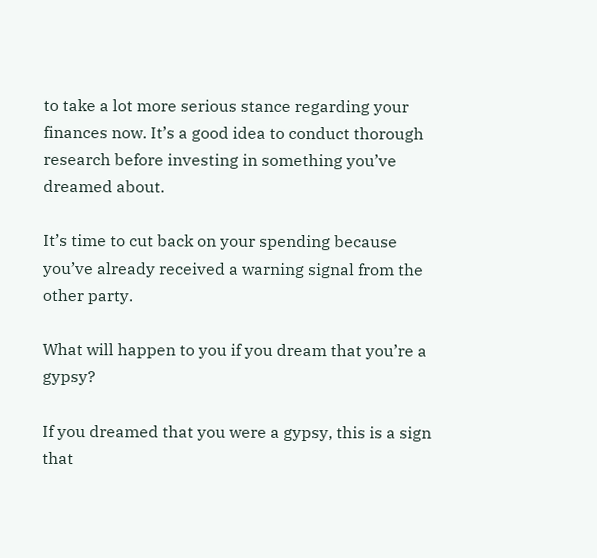to take a lot more serious stance regarding your finances now. It’s a good idea to conduct thorough research before investing in something you’ve dreamed about.

It’s time to cut back on your spending because you’ve already received a warning signal from the other party.

What will happen to you if you dream that you’re a gypsy?

If you dreamed that you were a gypsy, this is a sign that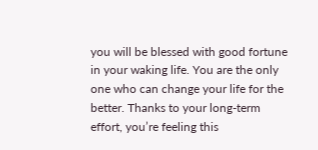you will be blessed with good fortune in your waking life. You are the only one who can change your life for the better. Thanks to your long-term effort, you’re feeling this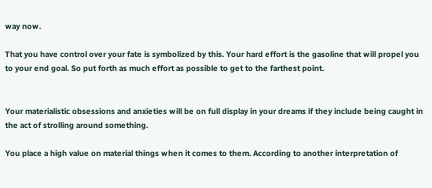way now.

That you have control over your fate is symbolized by this. Your hard effort is the gasoline that will propel you to your end goal. So put forth as much effort as possible to get to the farthest point.


Your materialistic obsessions and anxieties will be on full display in your dreams if they include being caught in the act of strolling around something.

You place a high value on material things when it comes to them. According to another interpretation of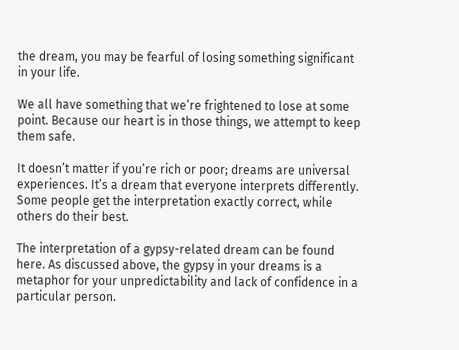the dream, you may be fearful of losing something significant in your life.

We all have something that we’re frightened to lose at some point. Because our heart is in those things, we attempt to keep them safe.

It doesn’t matter if you’re rich or poor; dreams are universal experiences. It’s a dream that everyone interprets differently. Some people get the interpretation exactly correct, while others do their best.

The interpretation of a gypsy-related dream can be found here. As discussed above, the gypsy in your dreams is a metaphor for your unpredictability and lack of confidence in a particular person.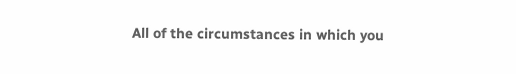All of the circumstances in which you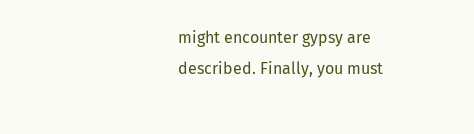might encounter gypsy are described. Finally, you must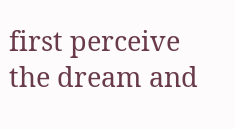first perceive the dream and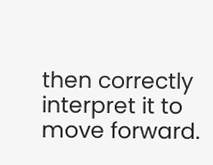then correctly interpret it to move forward.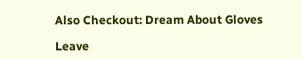Also Checkout: Dream About Gloves

Leave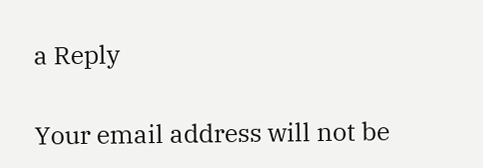a Reply

Your email address will not be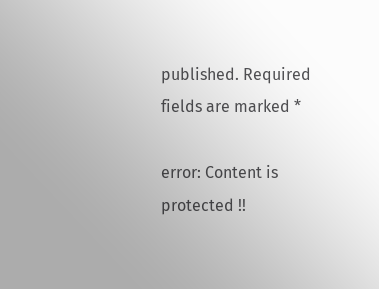published. Required fields are marked *

error: Content is protected !!